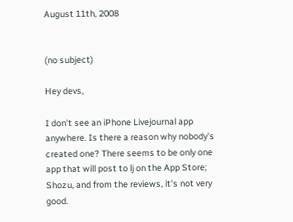August 11th, 2008


(no subject)

Hey devs,

I don't see an iPhone Livejournal app anywhere. Is there a reason why nobody's created one? There seems to be only one app that will post to lj on the App Store; Shozu, and from the reviews, it's not very good.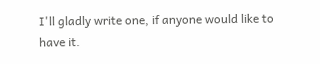I'll gladly write one, if anyone would like to have it.